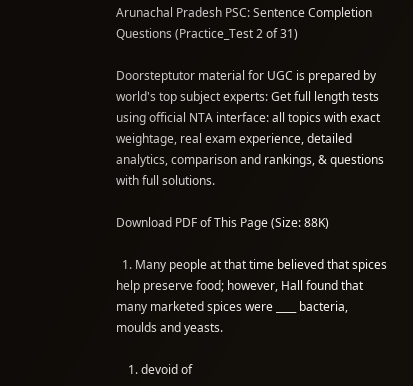Arunachal Pradesh PSC: Sentence Completion Questions (Practice_Test 2 of 31)

Doorsteptutor material for UGC is prepared by world's top subject experts: Get full length tests using official NTA interface: all topics with exact weightage, real exam experience, detailed analytics, comparison and rankings, & questions with full solutions.

Download PDF of This Page (Size: 88K)

  1. Many people at that time believed that spices help preserve food; however, Hall found that many marketed spices were ____ bacteria, moulds and yeasts.

    1. devoid of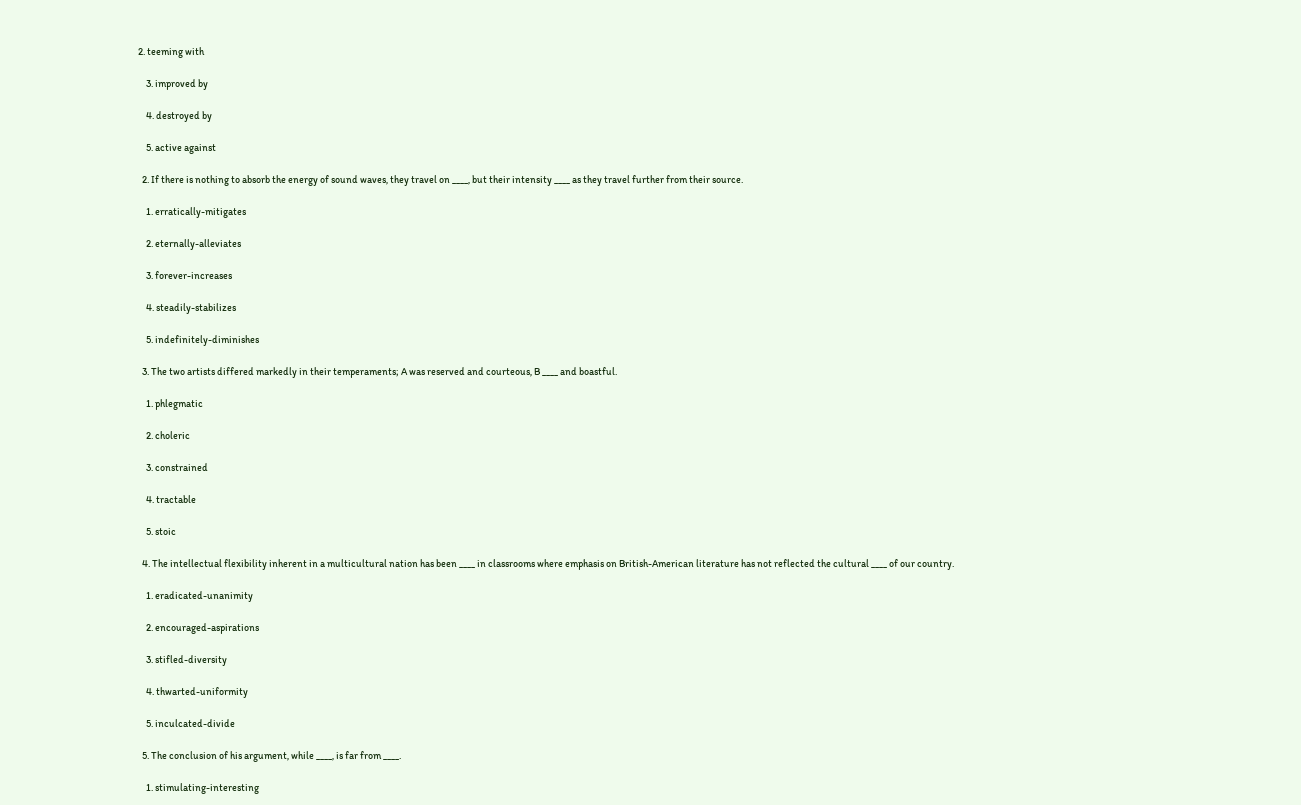2. teeming with

    3. improved by

    4. destroyed by

    5. active against

  2. If there is nothing to absorb the energy of sound waves, they travel on ____, but their intensity ____ as they travel further from their source.

    1. erratically-mitigates

    2. eternally-alleviates

    3. forever-increases

    4. steadily-stabilizes

    5. indefinitely-diminishes

  3. The two artists differed markedly in their temperaments; A was reserved and courteous, B ____ and boastful.

    1. phlegmatic

    2. choleric

    3. constrained

    4. tractable

    5. stoic

  4. The intellectual flexibility inherent in a multicultural nation has been ____ in classrooms where emphasis on British-American literature has not reflected the cultural ____ of our country.

    1. eradicated-unanimity

    2. encouraged-aspirations

    3. stifled-diversity

    4. thwarted-uniformity

    5. inculcated-divide

  5. The conclusion of his argument, while ____, is far from ____.

    1. stimulating-interesting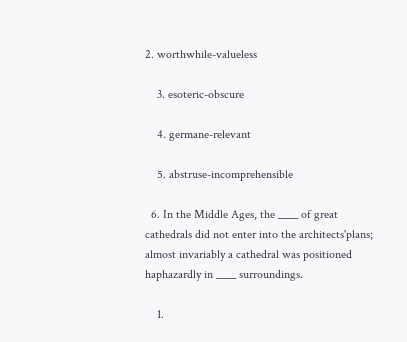2. worthwhile-valueless

    3. esoteric-obscure

    4. germane-relevant

    5. abstruse-incomprehensible

  6. In the Middle Ages, the ____ of great cathedrals did not enter into the architects'plans; almost invariably a cathedral was positioned haphazardly in ____ surroundings.

    1.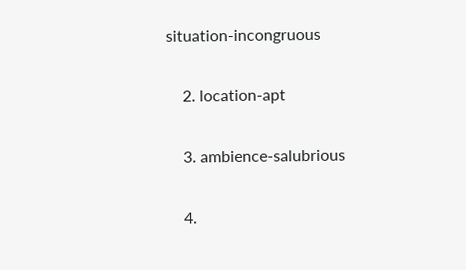situation-incongruous

    2. location-apt

    3. ambience-salubrious

    4.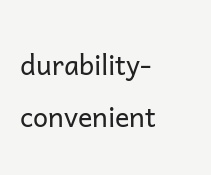durability-convenient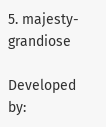5. majesty-grandiose

Developed by: